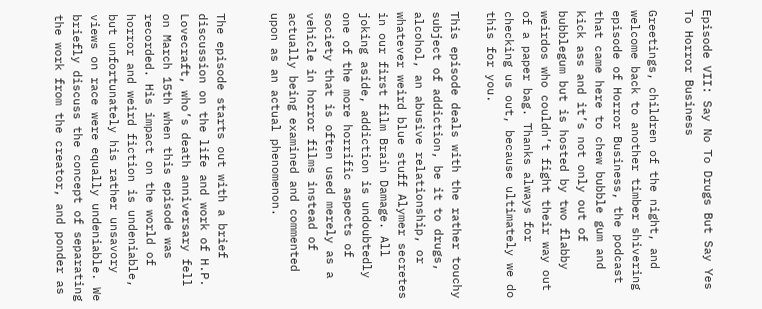Episode VII: Say No To Drugs But Say Yes To Horror Business

Greetings, children of the night, and welcome back to another timber shivering episode of Horror Business, the podcast that came here to chew bubble gum and kick ass and it’s not only out of bubblegum but is hosted by two flabby weirdos who couldn’t fight their way out of a paper bag. Thanks always for checking us out, because ultimately we do this for you.

This episode deals with the rather touchy subject of addiction, be it to drugs, alcohol, an abusive relationship, or whatever weird blue stuff Alymer secretes in our first film Brain Damage. All joking aside, addiction is undoubtedly one of the more horrific aspects of society that is often used merely as a vehicle in horror films instead of actually being examined and commented upon as an actual phenomenon.


The episode starts out with a brief discussion on the life and work of H.P. Lovecraft, who’s death anniversary fell on March 15th when this episode was recorded. His impact on the world of horror and weird fiction is undeniable, but unfortunately his rather unsavory views on race were equally undeniable. We briefly discuss the concept of separating the work from the creator, and ponder as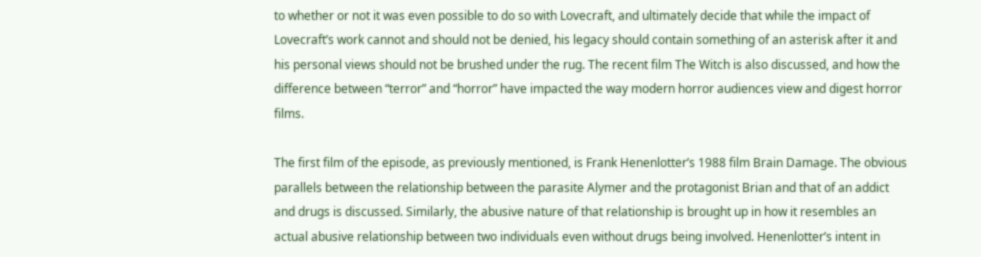to whether or not it was even possible to do so with Lovecraft, and ultimately decide that while the impact of Lovecraft’s work cannot and should not be denied, his legacy should contain something of an asterisk after it and his personal views should not be brushed under the rug. The recent film The Witch is also discussed, and how the difference between “terror” and “horror” have impacted the way modern horror audiences view and digest horror films.

The first film of the episode, as previously mentioned, is Frank Henenlotter’s 1988 film Brain Damage. The obvious parallels between the relationship between the parasite Alymer and the protagonist Brian and that of an addict and drugs is discussed. Similarly, the abusive nature of that relationship is brought up in how it resembles an actual abusive relationship between two individuals even without drugs being involved. Henenlotter’s intent in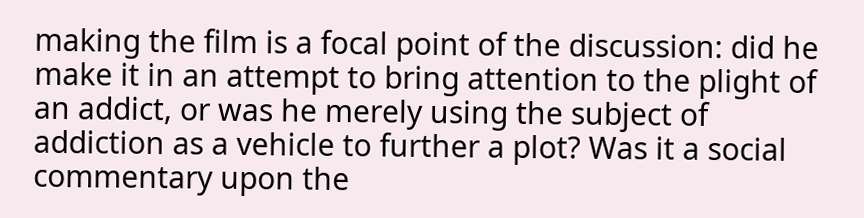making the film is a focal point of the discussion: did he make it in an attempt to bring attention to the plight of an addict, or was he merely using the subject of addiction as a vehicle to further a plot? Was it a social commentary upon the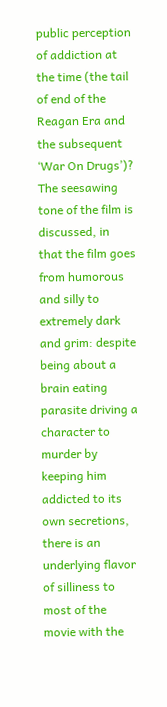public perception of addiction at the time (the tail of end of the Reagan Era and the subsequent ‘War On Drugs’)? The seesawing tone of the film is discussed, in that the film goes from humorous and silly to extremely dark and grim: despite being about a brain eating parasite driving a character to murder by keeping him addicted to its own secretions, there is an underlying flavor of silliness to most of the movie with the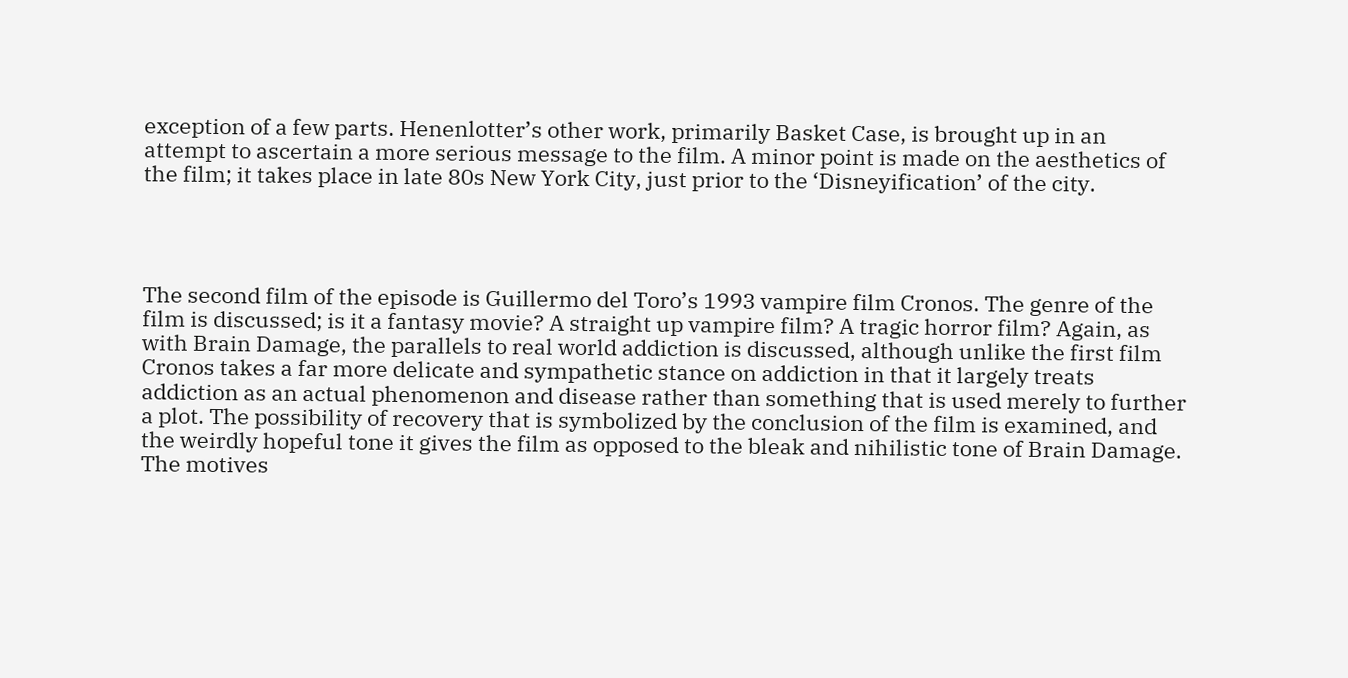exception of a few parts. Henenlotter’s other work, primarily Basket Case, is brought up in an attempt to ascertain a more serious message to the film. A minor point is made on the aesthetics of the film; it takes place in late 80s New York City, just prior to the ‘Disneyification’ of the city.




The second film of the episode is Guillermo del Toro’s 1993 vampire film Cronos. The genre of the film is discussed; is it a fantasy movie? A straight up vampire film? A tragic horror film? Again, as with Brain Damage, the parallels to real world addiction is discussed, although unlike the first film Cronos takes a far more delicate and sympathetic stance on addiction in that it largely treats addiction as an actual phenomenon and disease rather than something that is used merely to further a plot. The possibility of recovery that is symbolized by the conclusion of the film is examined, and the weirdly hopeful tone it gives the film as opposed to the bleak and nihilistic tone of Brain Damage. The motives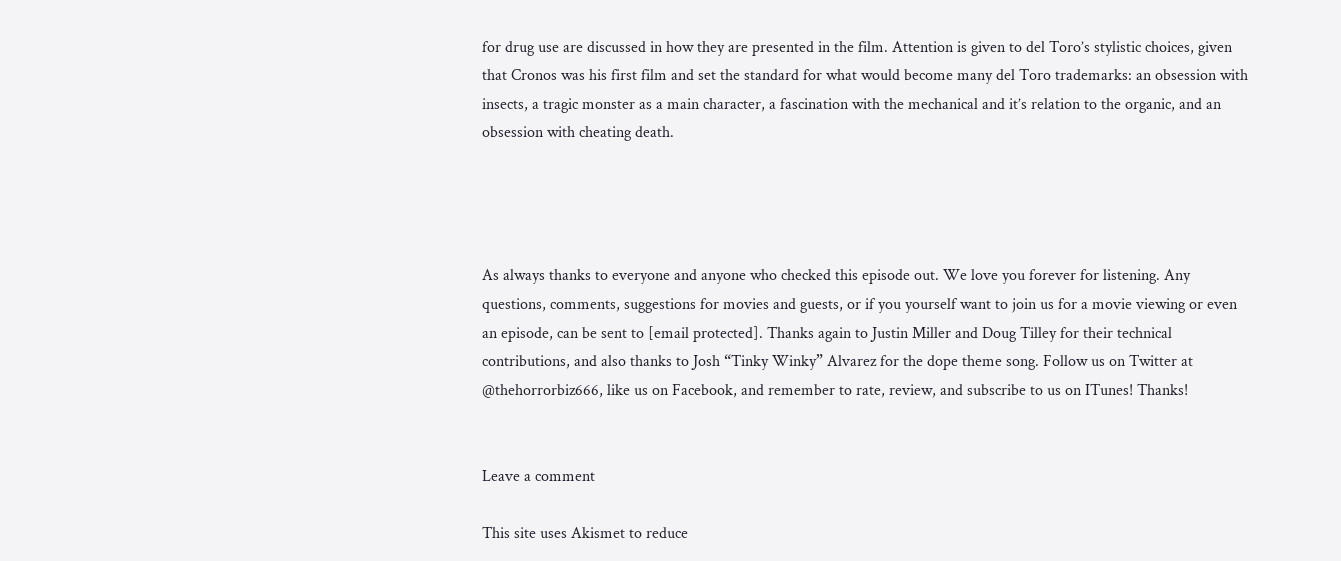for drug use are discussed in how they are presented in the film. Attention is given to del Toro’s stylistic choices, given that Cronos was his first film and set the standard for what would become many del Toro trademarks: an obsession with insects, a tragic monster as a main character, a fascination with the mechanical and it’s relation to the organic, and an obsession with cheating death.




As always thanks to everyone and anyone who checked this episode out. We love you forever for listening. Any questions, comments, suggestions for movies and guests, or if you yourself want to join us for a movie viewing or even an episode, can be sent to [email protected]. Thanks again to Justin Miller and Doug Tilley for their technical contributions, and also thanks to Josh “Tinky Winky” Alvarez for the dope theme song. Follow us on Twitter at @thehorrorbiz666, like us on Facebook, and remember to rate, review, and subscribe to us on ITunes! Thanks!


Leave a comment

This site uses Akismet to reduce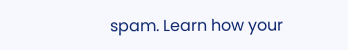spam. Learn how your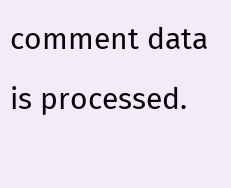comment data is processed.